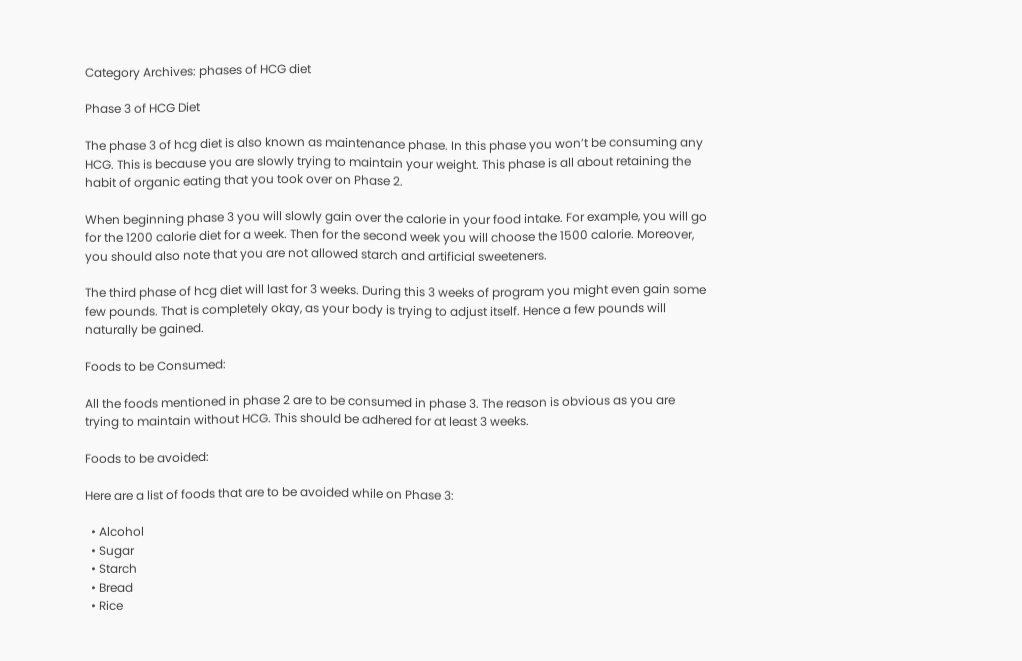Category Archives: phases of HCG diet

Phase 3 of HCG Diet

The phase 3 of hcg diet is also known as maintenance phase. In this phase you won’t be consuming any HCG. This is because you are slowly trying to maintain your weight. This phase is all about retaining the habit of organic eating that you took over on Phase 2.

When beginning phase 3 you will slowly gain over the calorie in your food intake. For example, you will go for the 1200 calorie diet for a week. Then for the second week you will choose the 1500 calorie. Moreover, you should also note that you are not allowed starch and artificial sweeteners.

The third phase of hcg diet will last for 3 weeks. During this 3 weeks of program you might even gain some few pounds. That is completely okay, as your body is trying to adjust itself. Hence a few pounds will naturally be gained.

Foods to be Consumed:

All the foods mentioned in phase 2 are to be consumed in phase 3. The reason is obvious as you are trying to maintain without HCG. This should be adhered for at least 3 weeks.

Foods to be avoided:

Here are a list of foods that are to be avoided while on Phase 3:

  • Alcohol
  • Sugar
  • Starch
  • Bread
  • Rice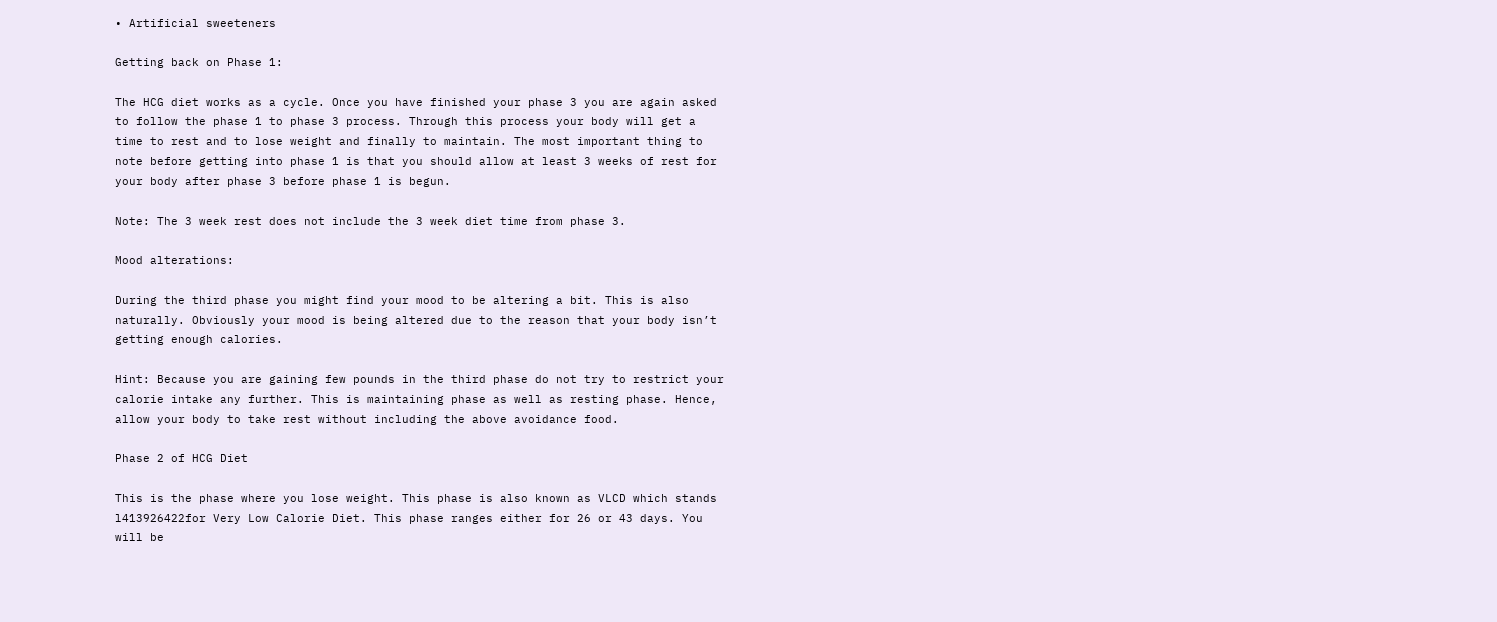• Artificial sweeteners

Getting back on Phase 1:

The HCG diet works as a cycle. Once you have finished your phase 3 you are again asked to follow the phase 1 to phase 3 process. Through this process your body will get a time to rest and to lose weight and finally to maintain. The most important thing to note before getting into phase 1 is that you should allow at least 3 weeks of rest for your body after phase 3 before phase 1 is begun.

Note: The 3 week rest does not include the 3 week diet time from phase 3.

Mood alterations:

During the third phase you might find your mood to be altering a bit. This is also naturally. Obviously your mood is being altered due to the reason that your body isn’t getting enough calories.

Hint: Because you are gaining few pounds in the third phase do not try to restrict your calorie intake any further. This is maintaining phase as well as resting phase. Hence, allow your body to take rest without including the above avoidance food.

Phase 2 of HCG Diet

This is the phase where you lose weight. This phase is also known as VLCD which stands l413926422for Very Low Calorie Diet. This phase ranges either for 26 or 43 days. You will be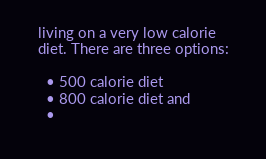living on a very low calorie diet. There are three options:

  • 500 calorie diet
  • 800 calorie diet and
  •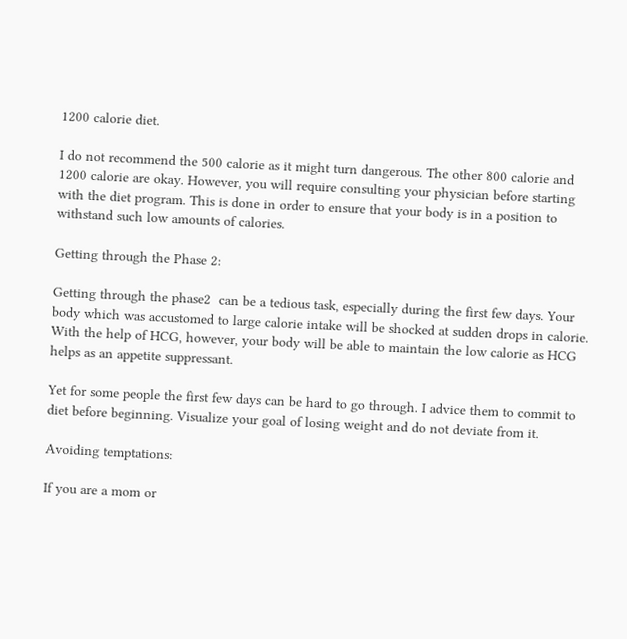1200 calorie diet.

I do not recommend the 500 calorie as it might turn dangerous. The other 800 calorie and 1200 calorie are okay. However, you will require consulting your physician before starting with the diet program. This is done in order to ensure that your body is in a position to withstand such low amounts of calories.

Getting through the Phase 2:

Getting through the phase2  can be a tedious task, especially during the first few days. Your body which was accustomed to large calorie intake will be shocked at sudden drops in calorie. With the help of HCG, however, your body will be able to maintain the low calorie as HCG helps as an appetite suppressant.

Yet for some people the first few days can be hard to go through. I advice them to commit to diet before beginning. Visualize your goal of losing weight and do not deviate from it.

Avoiding temptations:

If you are a mom or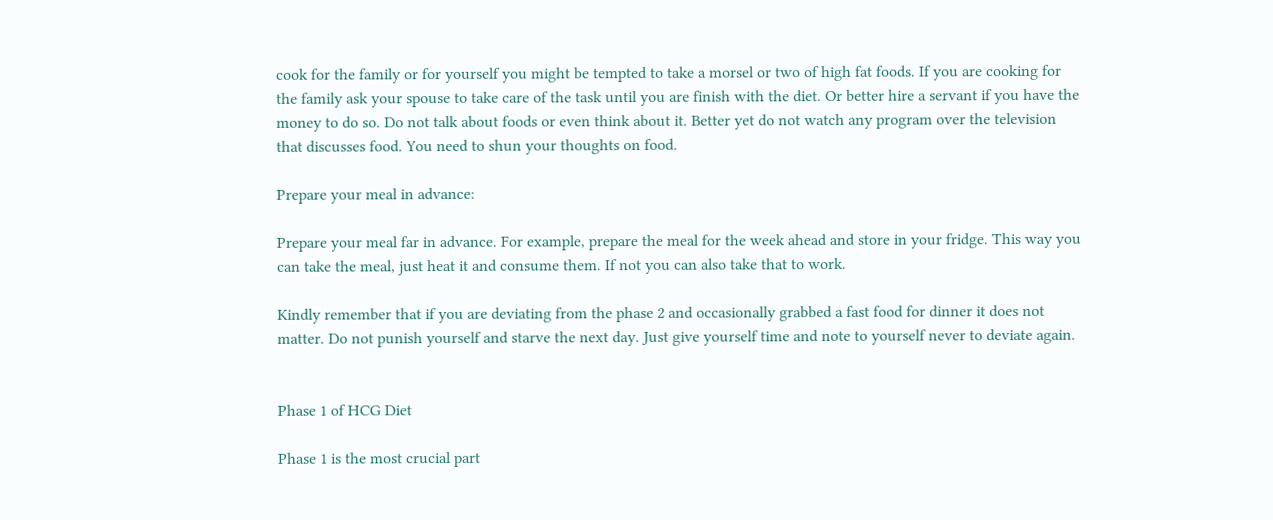cook for the family or for yourself you might be tempted to take a morsel or two of high fat foods. If you are cooking for the family ask your spouse to take care of the task until you are finish with the diet. Or better hire a servant if you have the money to do so. Do not talk about foods or even think about it. Better yet do not watch any program over the television that discusses food. You need to shun your thoughts on food.

Prepare your meal in advance:

Prepare your meal far in advance. For example, prepare the meal for the week ahead and store in your fridge. This way you can take the meal, just heat it and consume them. If not you can also take that to work.

Kindly remember that if you are deviating from the phase 2 and occasionally grabbed a fast food for dinner it does not matter. Do not punish yourself and starve the next day. Just give yourself time and note to yourself never to deviate again.


Phase 1 of HCG Diet

Phase 1 is the most crucial part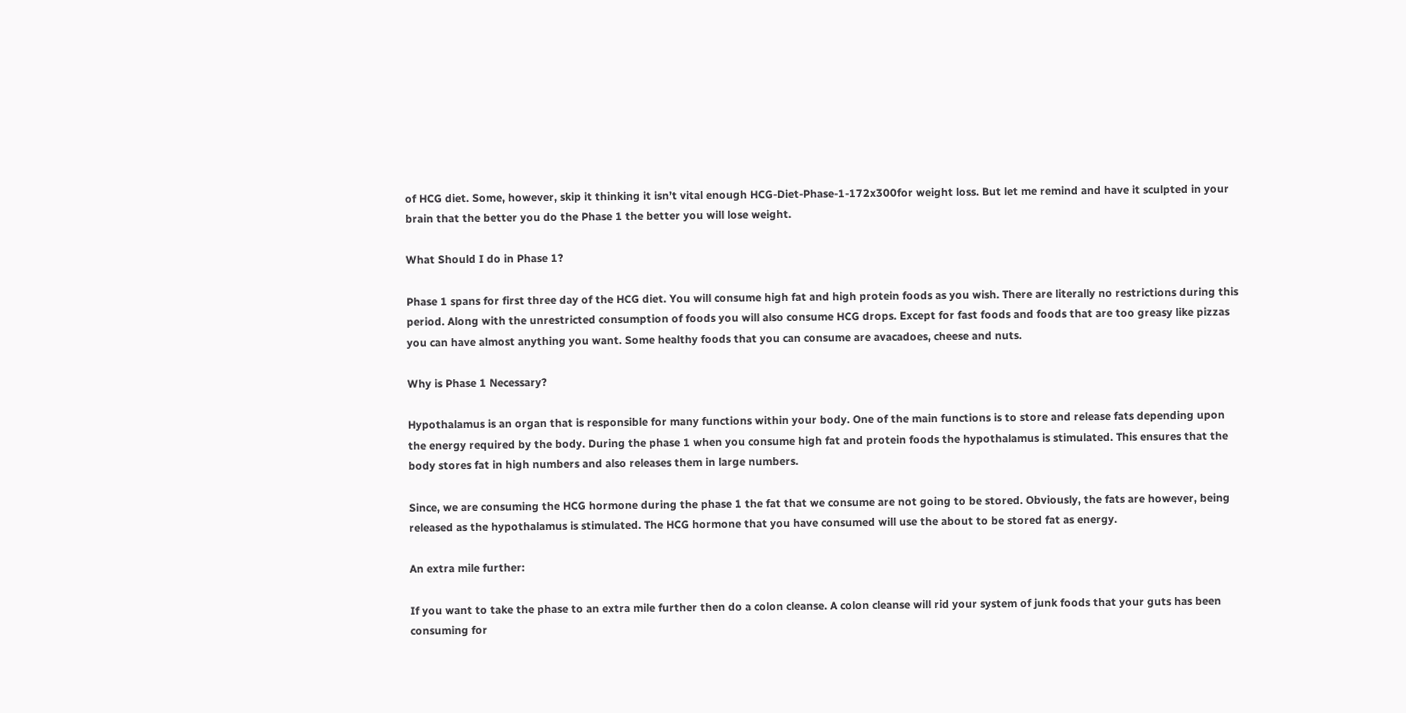of HCG diet. Some, however, skip it thinking it isn’t vital enough HCG-Diet-Phase-1-172x300for weight loss. But let me remind and have it sculpted in your brain that the better you do the Phase 1 the better you will lose weight.

What Should I do in Phase 1?

Phase 1 spans for first three day of the HCG diet. You will consume high fat and high protein foods as you wish. There are literally no restrictions during this period. Along with the unrestricted consumption of foods you will also consume HCG drops. Except for fast foods and foods that are too greasy like pizzas you can have almost anything you want. Some healthy foods that you can consume are avacadoes, cheese and nuts.

Why is Phase 1 Necessary?

Hypothalamus is an organ that is responsible for many functions within your body. One of the main functions is to store and release fats depending upon the energy required by the body. During the phase 1 when you consume high fat and protein foods the hypothalamus is stimulated. This ensures that the body stores fat in high numbers and also releases them in large numbers.

Since, we are consuming the HCG hormone during the phase 1 the fat that we consume are not going to be stored. Obviously, the fats are however, being released as the hypothalamus is stimulated. The HCG hormone that you have consumed will use the about to be stored fat as energy.

An extra mile further:

If you want to take the phase to an extra mile further then do a colon cleanse. A colon cleanse will rid your system of junk foods that your guts has been consuming for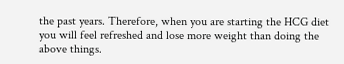the past years. Therefore, when you are starting the HCG diet you will feel refreshed and lose more weight than doing the above things.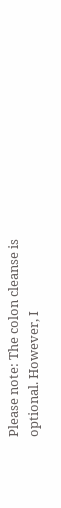Please note: The colon cleanse is optional. However, I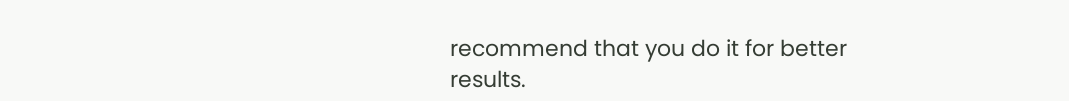recommend that you do it for better results.